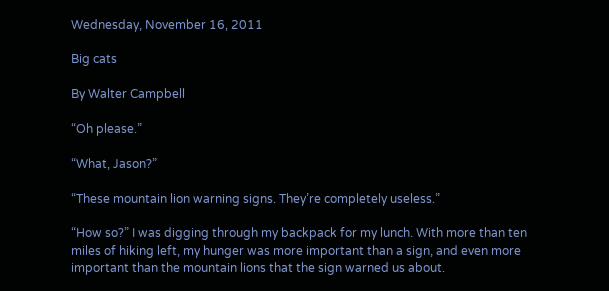Wednesday, November 16, 2011

Big cats

By Walter Campbell

“Oh please.”

“What, Jason?”

“These mountain lion warning signs. They’re completely useless.”

“How so?” I was digging through my backpack for my lunch. With more than ten miles of hiking left, my hunger was more important than a sign, and even more important than the mountain lions that the sign warned us about.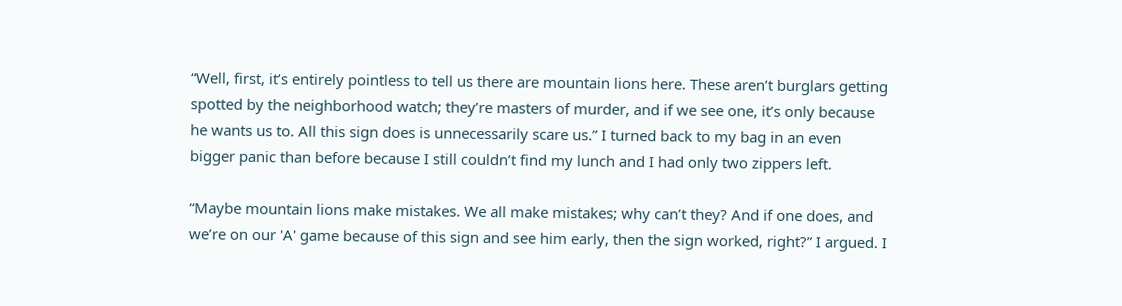“Well, first, it’s entirely pointless to tell us there are mountain lions here. These aren’t burglars getting spotted by the neighborhood watch; they’re masters of murder, and if we see one, it’s only because he wants us to. All this sign does is unnecessarily scare us.” I turned back to my bag in an even bigger panic than before because I still couldn’t find my lunch and I had only two zippers left.

“Maybe mountain lions make mistakes. We all make mistakes; why can’t they? And if one does, and we’re on our 'A' game because of this sign and see him early, then the sign worked, right?” I argued. I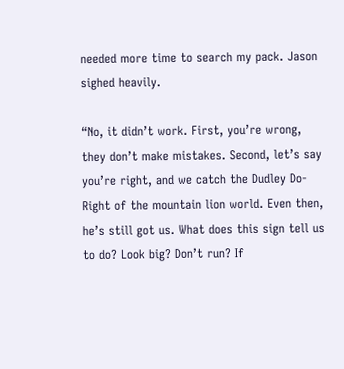needed more time to search my pack. Jason sighed heavily.

“No, it didn’t work. First, you’re wrong, they don’t make mistakes. Second, let’s say you’re right, and we catch the Dudley Do-Right of the mountain lion world. Even then, he’s still got us. What does this sign tell us to do? Look big? Don’t run? If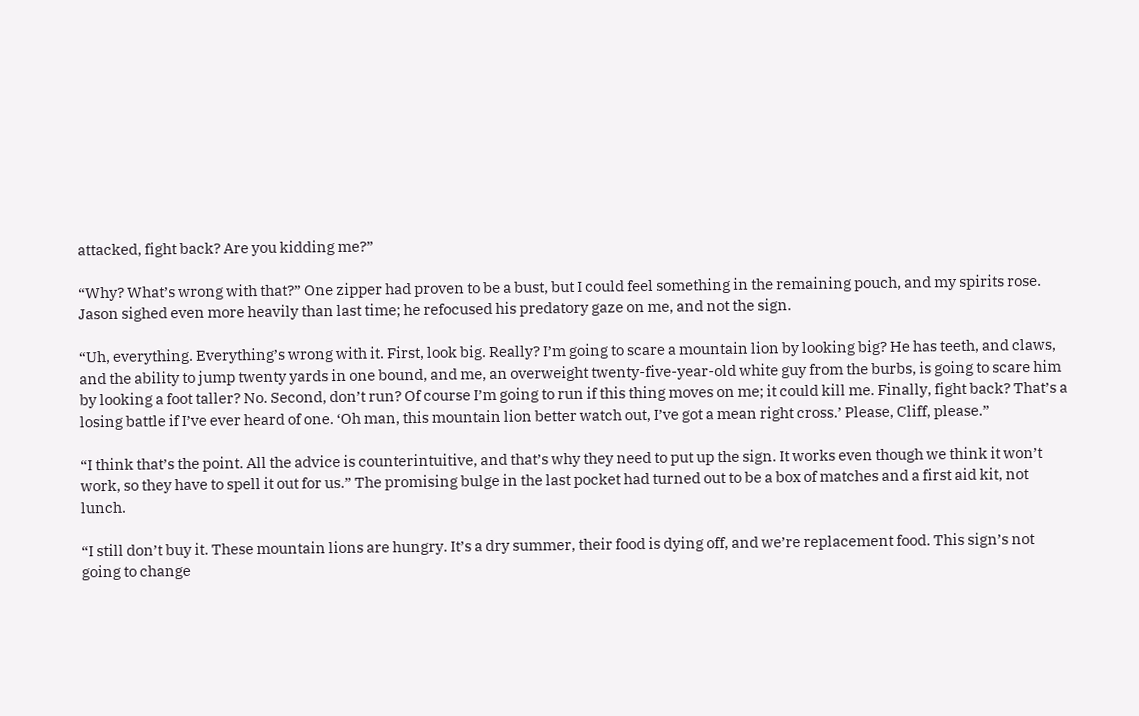attacked, fight back? Are you kidding me?”

“Why? What’s wrong with that?” One zipper had proven to be a bust, but I could feel something in the remaining pouch, and my spirits rose. Jason sighed even more heavily than last time; he refocused his predatory gaze on me, and not the sign.

“Uh, everything. Everything’s wrong with it. First, look big. Really? I’m going to scare a mountain lion by looking big? He has teeth, and claws, and the ability to jump twenty yards in one bound, and me, an overweight twenty-five-year-old white guy from the burbs, is going to scare him by looking a foot taller? No. Second, don’t run? Of course I’m going to run if this thing moves on me; it could kill me. Finally, fight back? That’s a losing battle if I’ve ever heard of one. ‘Oh man, this mountain lion better watch out, I’ve got a mean right cross.’ Please, Cliff, please.”

“I think that’s the point. All the advice is counterintuitive, and that’s why they need to put up the sign. It works even though we think it won’t work, so they have to spell it out for us.” The promising bulge in the last pocket had turned out to be a box of matches and a first aid kit, not lunch.

“I still don’t buy it. These mountain lions are hungry. It’s a dry summer, their food is dying off, and we’re replacement food. This sign’s not going to change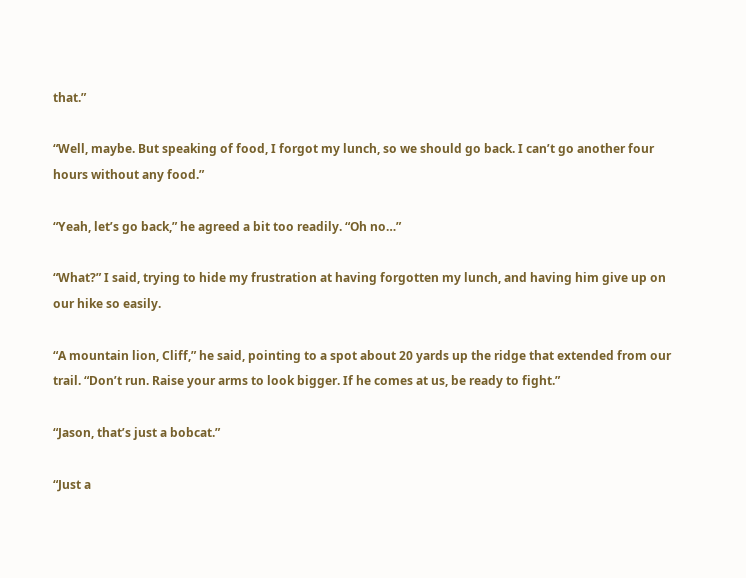that.”

“Well, maybe. But speaking of food, I forgot my lunch, so we should go back. I can’t go another four hours without any food.”

“Yeah, let’s go back,” he agreed a bit too readily. “Oh no…”

“What?” I said, trying to hide my frustration at having forgotten my lunch, and having him give up on our hike so easily.

“A mountain lion, Cliff,” he said, pointing to a spot about 20 yards up the ridge that extended from our trail. “Don’t run. Raise your arms to look bigger. If he comes at us, be ready to fight.”

“Jason, that’s just a bobcat.”

“Just a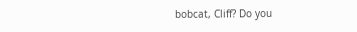bobcat, Cliff? Do you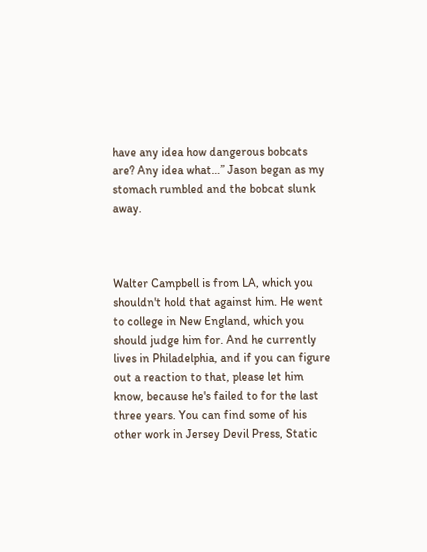have any idea how dangerous bobcats are? Any idea what…” Jason began as my stomach rumbled and the bobcat slunk away.



Walter Campbell is from LA, which you shouldn't hold that against him. He went to college in New England, which you should judge him for. And he currently lives in Philadelphia, and if you can figure out a reaction to that, please let him know, because he's failed to for the last three years. You can find some of his other work in Jersey Devil Press, Static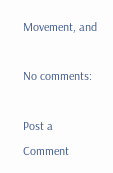Movement, and

No comments:

Post a Comment